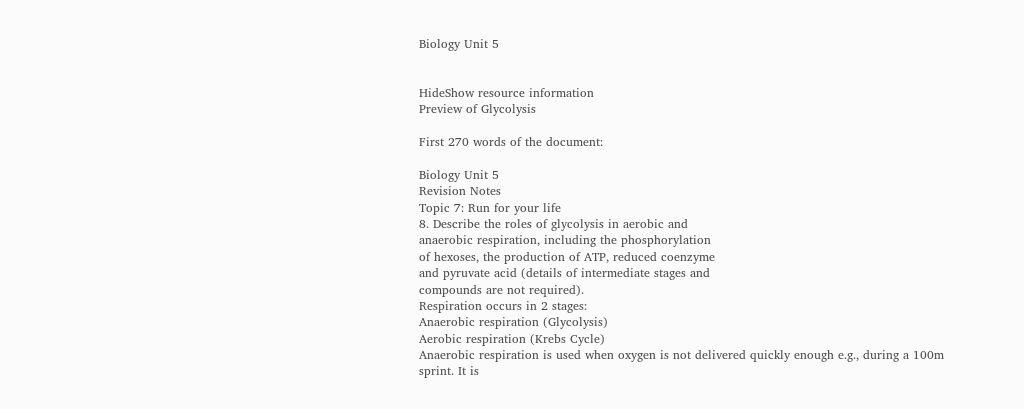Biology Unit 5


HideShow resource information
Preview of Glycolysis

First 270 words of the document:

Biology Unit 5
Revision Notes
Topic 7: Run for your life
8. Describe the roles of glycolysis in aerobic and
anaerobic respiration, including the phosphorylation
of hexoses, the production of ATP, reduced coenzyme
and pyruvate acid (details of intermediate stages and
compounds are not required).
Respiration occurs in 2 stages:
Anaerobic respiration (Glycolysis)
Aerobic respiration (Krebs Cycle)
Anaerobic respiration is used when oxygen is not delivered quickly enough e.g., during a 100m
sprint. It is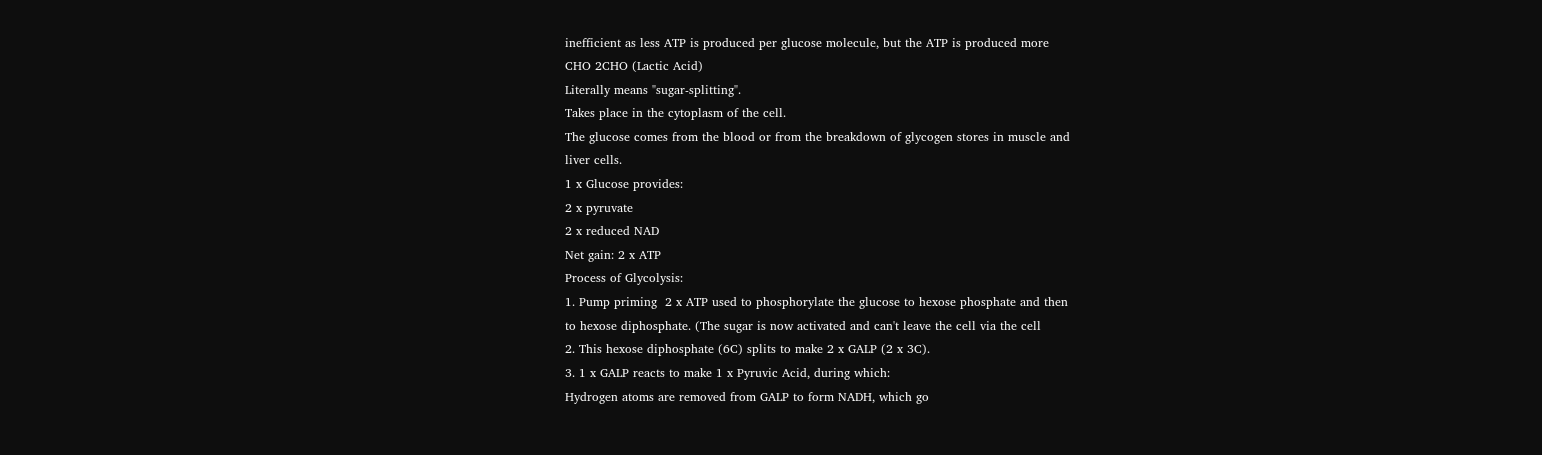inefficient as less ATP is produced per glucose molecule, but the ATP is produced more
CHO 2CHO (Lactic Acid)
Literally means "sugar-splitting".
Takes place in the cytoplasm of the cell.
The glucose comes from the blood or from the breakdown of glycogen stores in muscle and
liver cells.
1 x Glucose provides:
2 x pyruvate
2 x reduced NAD
Net gain: 2 x ATP
Process of Glycolysis:
1. Pump priming  2 x ATP used to phosphorylate the glucose to hexose phosphate and then
to hexose diphosphate. (The sugar is now activated and can't leave the cell via the cell
2. This hexose diphosphate (6C) splits to make 2 x GALP (2 x 3C).
3. 1 x GALP reacts to make 1 x Pyruvic Acid, during which:
Hydrogen atoms are removed from GALP to form NADH, which go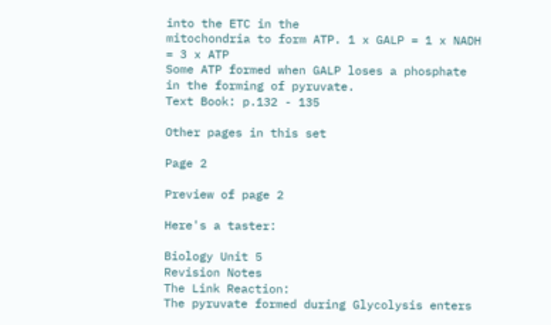into the ETC in the
mitochondria to form ATP. 1 x GALP = 1 x NADH = 3 x ATP
Some ATP formed when GALP loses a phosphate in the forming of pyruvate.
Text Book: p.132 - 135

Other pages in this set

Page 2

Preview of page 2

Here's a taster:

Biology Unit 5
Revision Notes
The Link Reaction:
The pyruvate formed during Glycolysis enters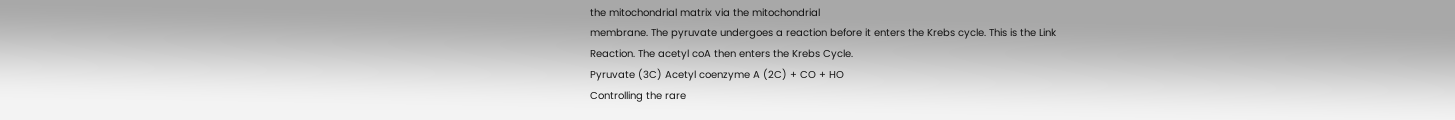the mitochondrial matrix via the mitochondrial
membrane. The pyruvate undergoes a reaction before it enters the Krebs cycle. This is the Link
Reaction. The acetyl coA then enters the Krebs Cycle.
Pyruvate (3C) Acetyl coenzyme A (2C) + CO + HO
Controlling the rare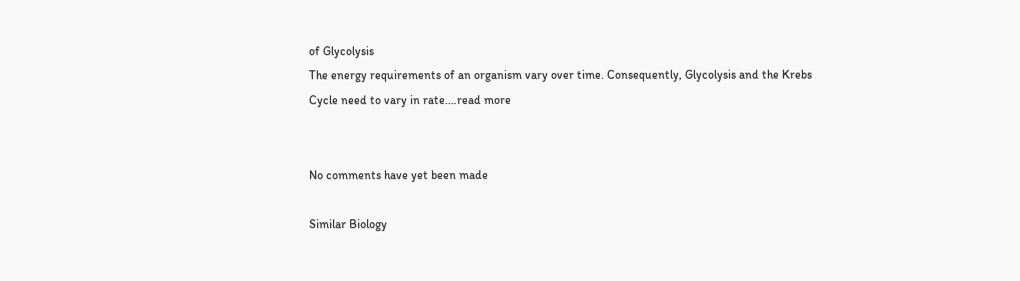of Glycolysis
The energy requirements of an organism vary over time. Consequently, Glycolysis and the Krebs
Cycle need to vary in rate.…read more


No comments have yet been made

Similar Biology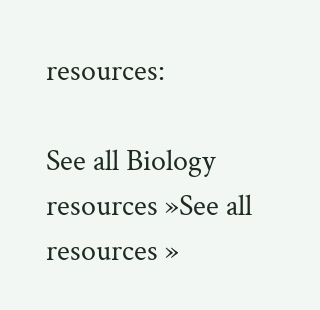resources:

See all Biology resources »See all resources »